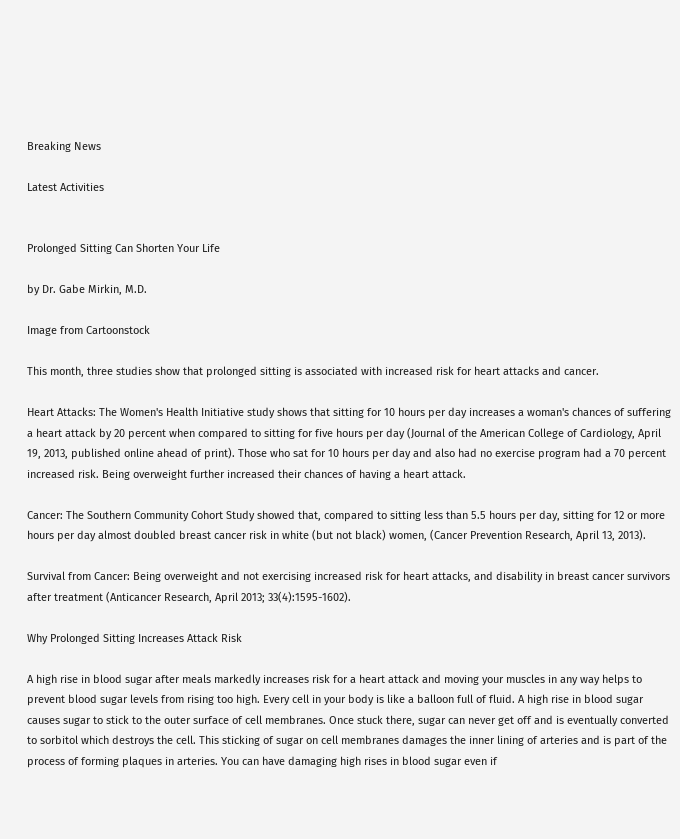Breaking News

Latest Activities


Prolonged Sitting Can Shorten Your Life

by Dr. Gabe Mirkin, M.D.

Image from Cartoonstock

This month, three studies show that prolonged sitting is associated with increased risk for heart attacks and cancer.

Heart Attacks: The Women's Health Initiative study shows that sitting for 10 hours per day increases a woman's chances of suffering a heart attack by 20 percent when compared to sitting for five hours per day (Journal of the American College of Cardiology, April 19, 2013, published online ahead of print). Those who sat for 10 hours per day and also had no exercise program had a 70 percent increased risk. Being overweight further increased their chances of having a heart attack.

Cancer: The Southern Community Cohort Study showed that, compared to sitting less than 5.5 hours per day, sitting for 12 or more hours per day almost doubled breast cancer risk in white (but not black) women, (Cancer Prevention Research, April 13, 2013).

Survival from Cancer: Being overweight and not exercising increased risk for heart attacks, and disability in breast cancer survivors after treatment (Anticancer Research, April 2013; 33(4):1595-1602).

Why Prolonged Sitting Increases Attack Risk

A high rise in blood sugar after meals markedly increases risk for a heart attack and moving your muscles in any way helps to prevent blood sugar levels from rising too high. Every cell in your body is like a balloon full of fluid. A high rise in blood sugar causes sugar to stick to the outer surface of cell membranes. Once stuck there, sugar can never get off and is eventually converted to sorbitol which destroys the cell. This sticking of sugar on cell membranes damages the inner lining of arteries and is part of the process of forming plaques in arteries. You can have damaging high rises in blood sugar even if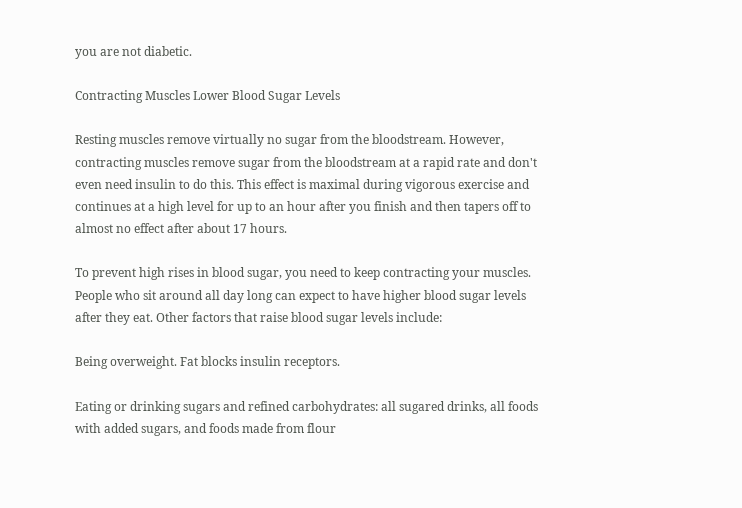you are not diabetic.

Contracting Muscles Lower Blood Sugar Levels

Resting muscles remove virtually no sugar from the bloodstream. However, contracting muscles remove sugar from the bloodstream at a rapid rate and don't even need insulin to do this. This effect is maximal during vigorous exercise and continues at a high level for up to an hour after you finish and then tapers off to almost no effect after about 17 hours.

To prevent high rises in blood sugar, you need to keep contracting your muscles. People who sit around all day long can expect to have higher blood sugar levels after they eat. Other factors that raise blood sugar levels include:

Being overweight. Fat blocks insulin receptors.

Eating or drinking sugars and refined carbohydrates: all sugared drinks, all foods with added sugars, and foods made from flour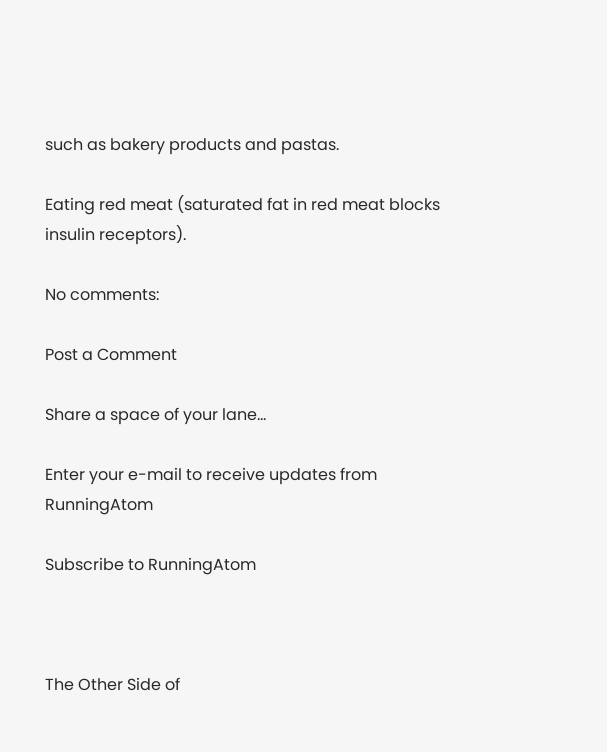such as bakery products and pastas.

Eating red meat (saturated fat in red meat blocks insulin receptors).

No comments:

Post a Comment

Share a space of your lane...

Enter your e-mail to receive updates from RunningAtom

Subscribe to RunningAtom



The Other Side of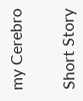my Cerebro


Short Story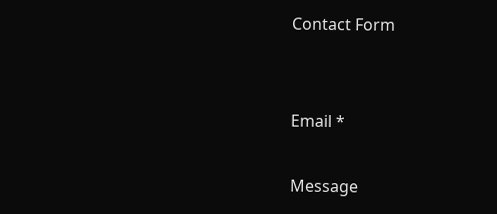Contact Form


Email *

Message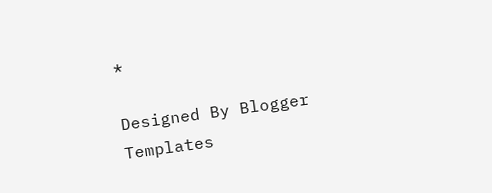*

Designed By Blogger Templates